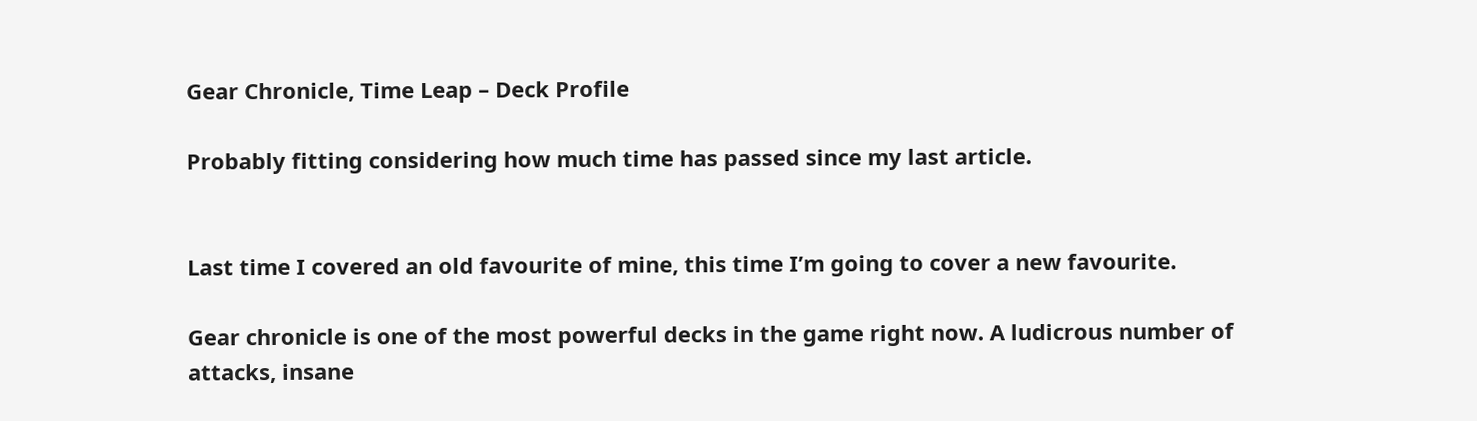Gear Chronicle, Time Leap – Deck Profile

Probably fitting considering how much time has passed since my last article.


Last time I covered an old favourite of mine, this time I’m going to cover a new favourite.

Gear chronicle is one of the most powerful decks in the game right now. A ludicrous number of attacks, insane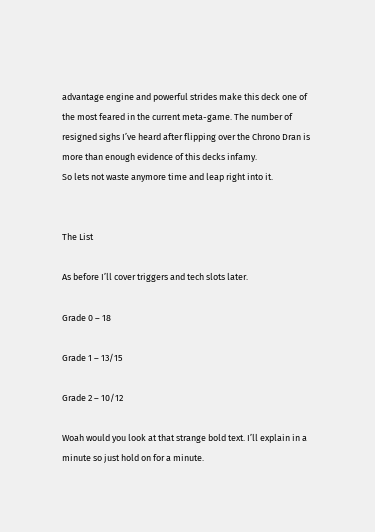advantage engine and powerful strides make this deck one of the most feared in the current meta-game. The number of resigned sighs I’ve heard after flipping over the Chrono Dran is more than enough evidence of this decks infamy.
So lets not waste anymore time and leap right into it.


The List

As before I’ll cover triggers and tech slots later.

Grade 0 – 18

Grade 1 – 13/15

Grade 2 – 10/12

Woah would you look at that strange bold text. I’ll explain in a minute so just hold on for a minute.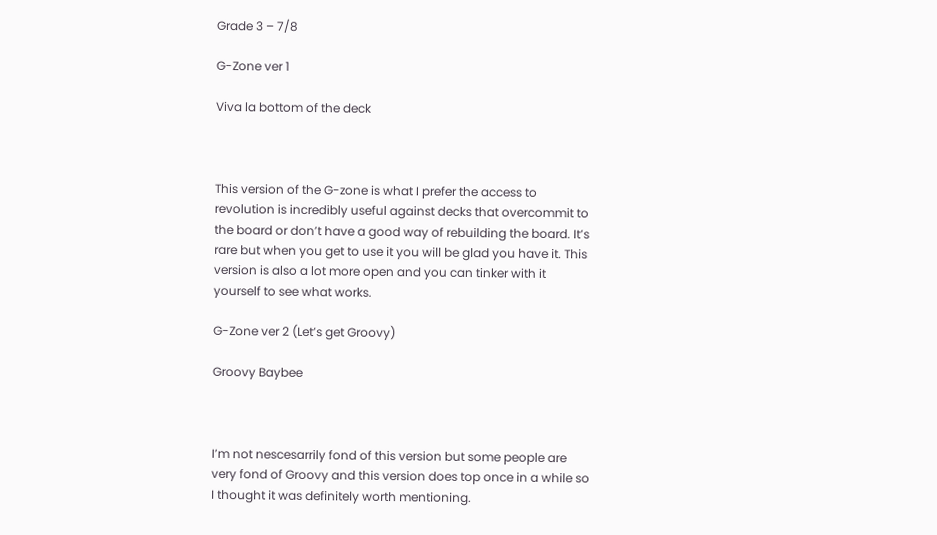Grade 3 – 7/8

G-Zone ver 1

Viva la bottom of the deck



This version of the G-zone is what I prefer the access to revolution is incredibly useful against decks that overcommit to the board or don’t have a good way of rebuilding the board. It’s rare but when you get to use it you will be glad you have it. This version is also a lot more open and you can tinker with it yourself to see what works.

G-Zone ver 2 (Let’s get Groovy)

Groovy Baybee



I’m not nescesarrily fond of this version but some people are very fond of Groovy and this version does top once in a while so I thought it was definitely worth mentioning.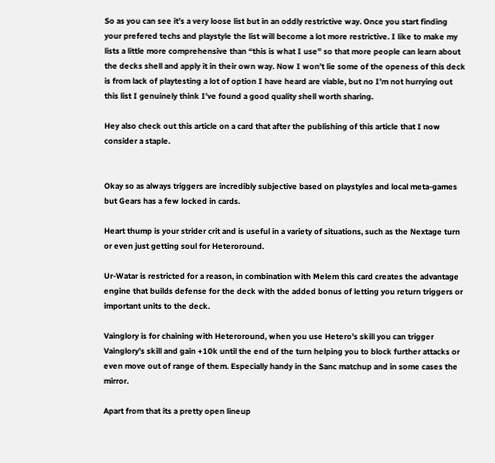So as you can see it’s a very loose list but in an oddly restrictive way. Once you start finding your prefered techs and playstyle the list will become a lot more restrictive. I like to make my lists a little more comprehensive than “this is what I use” so that more people can learn about the decks shell and apply it in their own way. Now I won’t lie some of the openess of this deck is from lack of playtesting a lot of option I have heard are viable, but no I’m not hurrying out this list I genuinely think I’ve found a good quality shell worth sharing.

Hey also check out this article on a card that after the publishing of this article that I now consider a staple.


Okay so as always triggers are incredibly subjective based on playstyles and local meta-games but Gears has a few locked in cards.

Heart thump is your strider crit and is useful in a variety of situations, such as the Nextage turn or even just getting soul for Heteroround.

Ur-Watar is restricted for a reason, in combination with Melem this card creates the advantage engine that builds defense for the deck with the added bonus of letting you return triggers or important units to the deck.

Vainglory is for chaining with Heteroround, when you use Hetero’s skill you can trigger Vainglory’s skill and gain +10k until the end of the turn helping you to block further attacks or even move out of range of them. Especially handy in the Sanc matchup and in some cases the mirror.

Apart from that its a pretty open lineup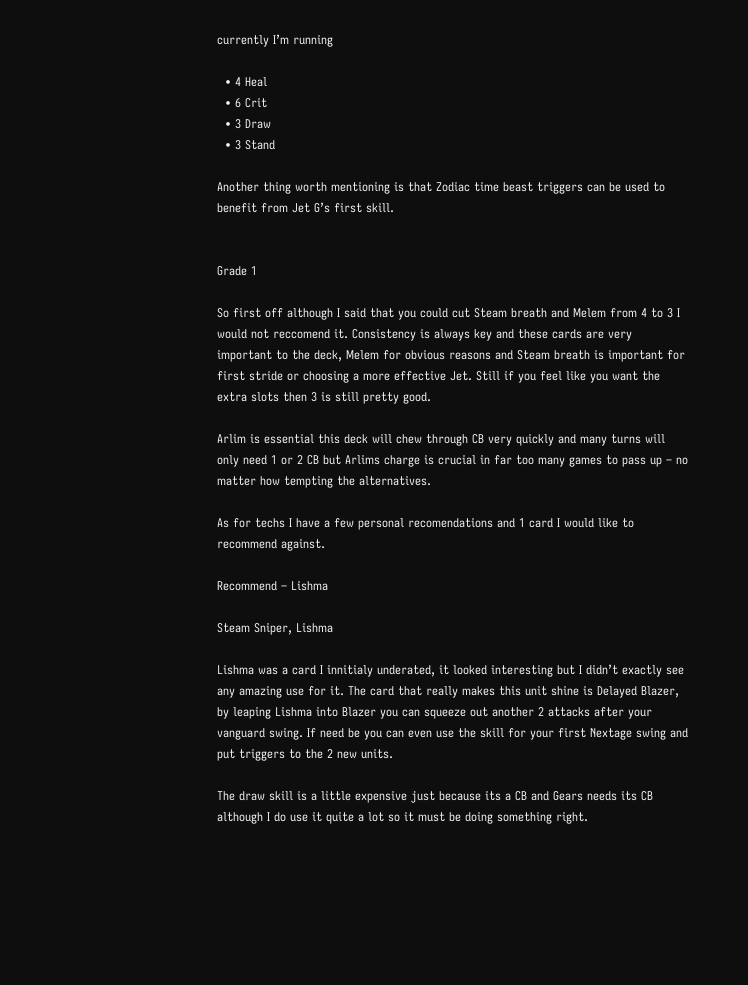currently I’m running

  • 4 Heal
  • 6 Crit
  • 3 Draw
  • 3 Stand

Another thing worth mentioning is that Zodiac time beast triggers can be used to benefit from Jet G’s first skill.


Grade 1

So first off although I said that you could cut Steam breath and Melem from 4 to 3 I would not reccomend it. Consistency is always key and these cards are very important to the deck, Melem for obvious reasons and Steam breath is important for first stride or choosing a more effective Jet. Still if you feel like you want the extra slots then 3 is still pretty good.

Arlim is essential this deck will chew through CB very quickly and many turns will only need 1 or 2 CB but Arlims charge is crucial in far too many games to pass up – no matter how tempting the alternatives.

As for techs I have a few personal recomendations and 1 card I would like to recommend against.

Recommend – Lishma

Steam Sniper, Lishma

Lishma was a card I innitialy underated, it looked interesting but I didn’t exactly see any amazing use for it. The card that really makes this unit shine is Delayed Blazer, by leaping Lishma into Blazer you can squeeze out another 2 attacks after your vanguard swing. If need be you can even use the skill for your first Nextage swing and put triggers to the 2 new units.

The draw skill is a little expensive just because its a CB and Gears needs its CB although I do use it quite a lot so it must be doing something right.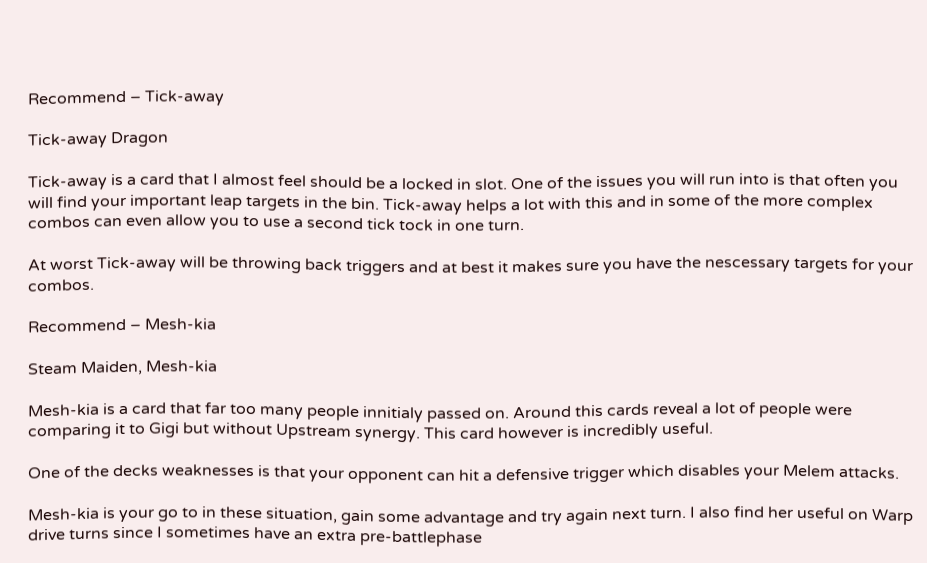Recommend – Tick-away

Tick-away Dragon

Tick-away is a card that I almost feel should be a locked in slot. One of the issues you will run into is that often you will find your important leap targets in the bin. Tick-away helps a lot with this and in some of the more complex combos can even allow you to use a second tick tock in one turn.

At worst Tick-away will be throwing back triggers and at best it makes sure you have the nescessary targets for your combos.

Recommend – Mesh-kia

Steam Maiden, Mesh-kia

Mesh-kia is a card that far too many people innitialy passed on. Around this cards reveal a lot of people were comparing it to Gigi but without Upstream synergy. This card however is incredibly useful.

One of the decks weaknesses is that your opponent can hit a defensive trigger which disables your Melem attacks.

Mesh-kia is your go to in these situation, gain some advantage and try again next turn. I also find her useful on Warp drive turns since I sometimes have an extra pre-battlephase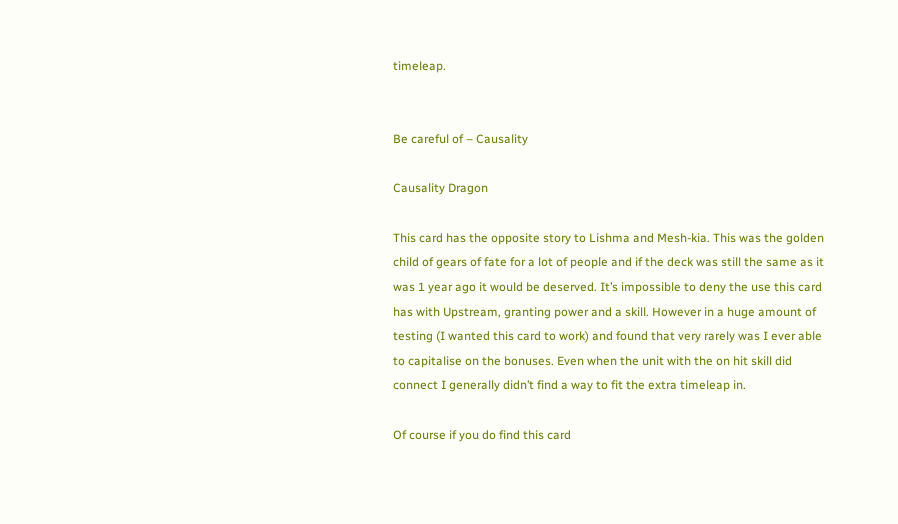timeleap.


Be careful of – Causality

Causality Dragon

This card has the opposite story to Lishma and Mesh-kia. This was the golden child of gears of fate for a lot of people and if the deck was still the same as it was 1 year ago it would be deserved. It’s impossible to deny the use this card has with Upstream, granting power and a skill. However in a huge amount of testing (I wanted this card to work) and found that very rarely was I ever able to capitalise on the bonuses. Even when the unit with the on hit skill did connect I generally didn’t find a way to fit the extra timeleap in.

Of course if you do find this card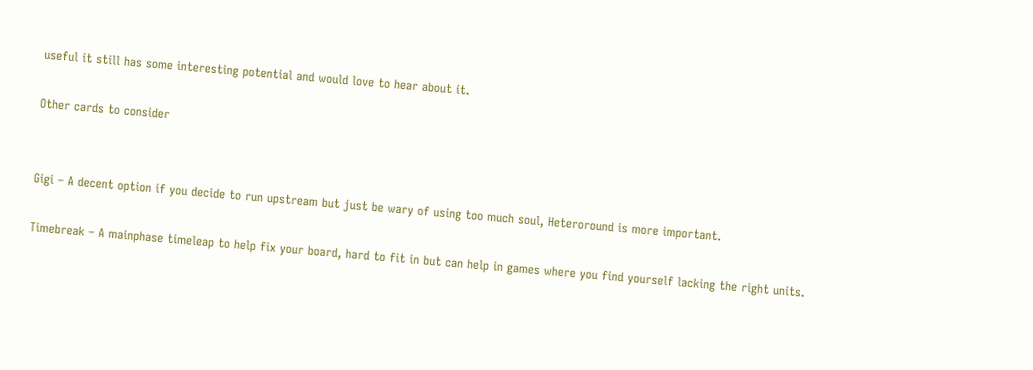useful it still has some interesting potential and would love to hear about it.

Other cards to consider


Gigi – A decent option if you decide to run upstream but just be wary of using too much soul, Heteroround is more important.

Timebreak – A mainphase timeleap to help fix your board, hard to fit in but can help in games where you find yourself lacking the right units.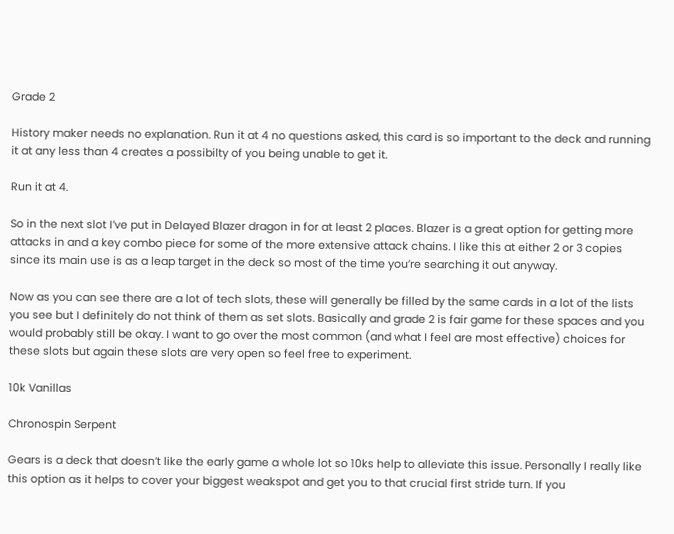Grade 2

History maker needs no explanation. Run it at 4 no questions asked, this card is so important to the deck and running it at any less than 4 creates a possibilty of you being unable to get it.

Run it at 4.

So in the next slot I’ve put in Delayed Blazer dragon in for at least 2 places. Blazer is a great option for getting more attacks in and a key combo piece for some of the more extensive attack chains. I like this at either 2 or 3 copies since its main use is as a leap target in the deck so most of the time you’re searching it out anyway.

Now as you can see there are a lot of tech slots, these will generally be filled by the same cards in a lot of the lists you see but I definitely do not think of them as set slots. Basically and grade 2 is fair game for these spaces and you would probably still be okay. I want to go over the most common (and what I feel are most effective) choices for these slots but again these slots are very open so feel free to experiment.

10k Vanillas

Chronospin Serpent

Gears is a deck that doesn’t like the early game a whole lot so 10ks help to alleviate this issue. Personally I really like this option as it helps to cover your biggest weakspot and get you to that crucial first stride turn. If you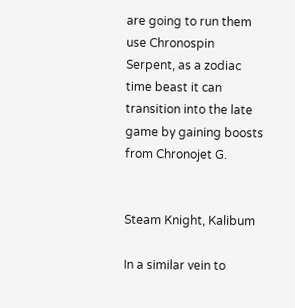are going to run them use Chronospin Serpent, as a zodiac time beast it can transition into the late game by gaining boosts from Chronojet G.


Steam Knight, Kalibum

In a similar vein to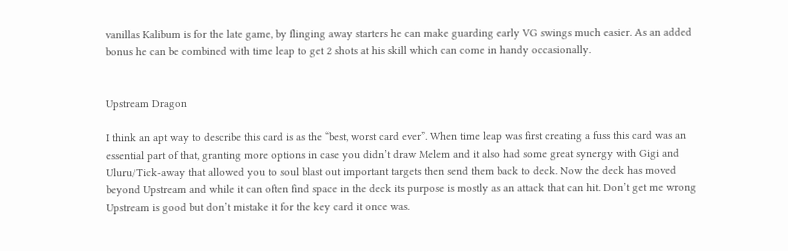vanillas Kalibum is for the late game, by flinging away starters he can make guarding early VG swings much easier. As an added bonus he can be combined with time leap to get 2 shots at his skill which can come in handy occasionally.


Upstream Dragon

I think an apt way to describe this card is as the “best, worst card ever”. When time leap was first creating a fuss this card was an essential part of that, granting more options in case you didn’t draw Melem and it also had some great synergy with Gigi and Uluru/Tick-away that allowed you to soul blast out important targets then send them back to deck. Now the deck has moved beyond Upstream and while it can often find space in the deck its purpose is mostly as an attack that can hit. Don’t get me wrong Upstream is good but don’t mistake it for the key card it once was.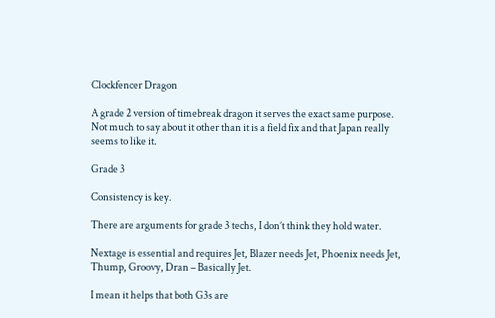Clockfencer Dragon

A grade 2 version of timebreak dragon it serves the exact same purpose. Not much to say about it other than it is a field fix and that Japan really seems to like it.

Grade 3

Consistency is key.

There are arguments for grade 3 techs, I don’t think they hold water.

Nextage is essential and requires Jet, Blazer needs Jet, Phoenix needs Jet, Thump, Groovy, Dran – Basically Jet.

I mean it helps that both G3s are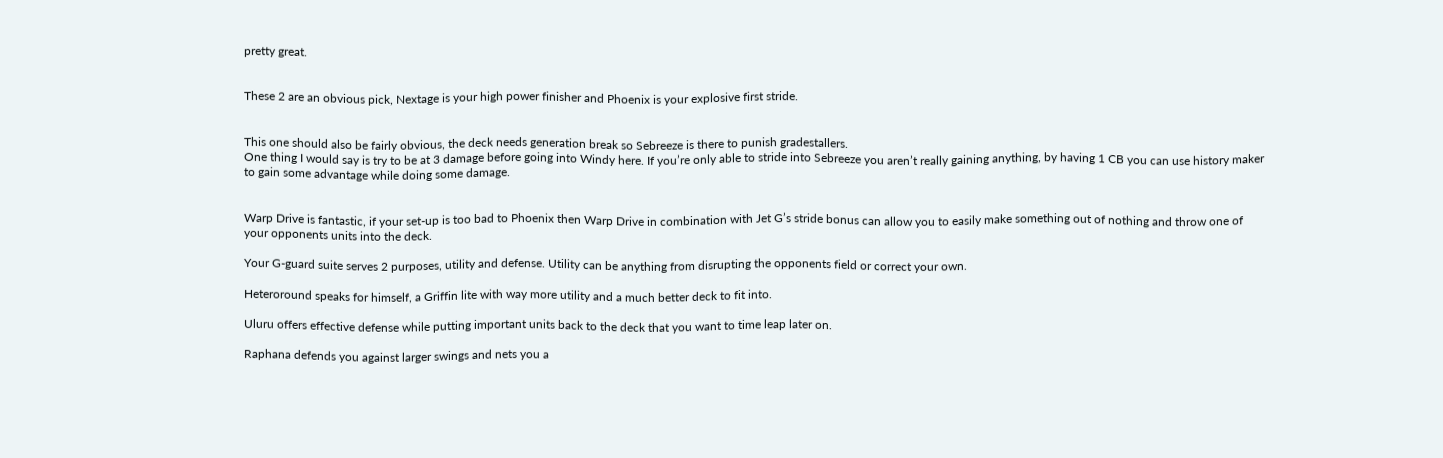pretty great.


These 2 are an obvious pick, Nextage is your high power finisher and Phoenix is your explosive first stride.


This one should also be fairly obvious, the deck needs generation break so Sebreeze is there to punish gradestallers.
One thing I would say is try to be at 3 damage before going into Windy here. If you’re only able to stride into Sebreeze you aren’t really gaining anything, by having 1 CB you can use history maker to gain some advantage while doing some damage.


Warp Drive is fantastic, if your set-up is too bad to Phoenix then Warp Drive in combination with Jet G’s stride bonus can allow you to easily make something out of nothing and throw one of your opponents units into the deck.

Your G-guard suite serves 2 purposes, utility and defense. Utility can be anything from disrupting the opponents field or correct your own.

Heteroround speaks for himself, a Griffin lite with way more utility and a much better deck to fit into.

Uluru offers effective defense while putting important units back to the deck that you want to time leap later on.

Raphana defends you against larger swings and nets you a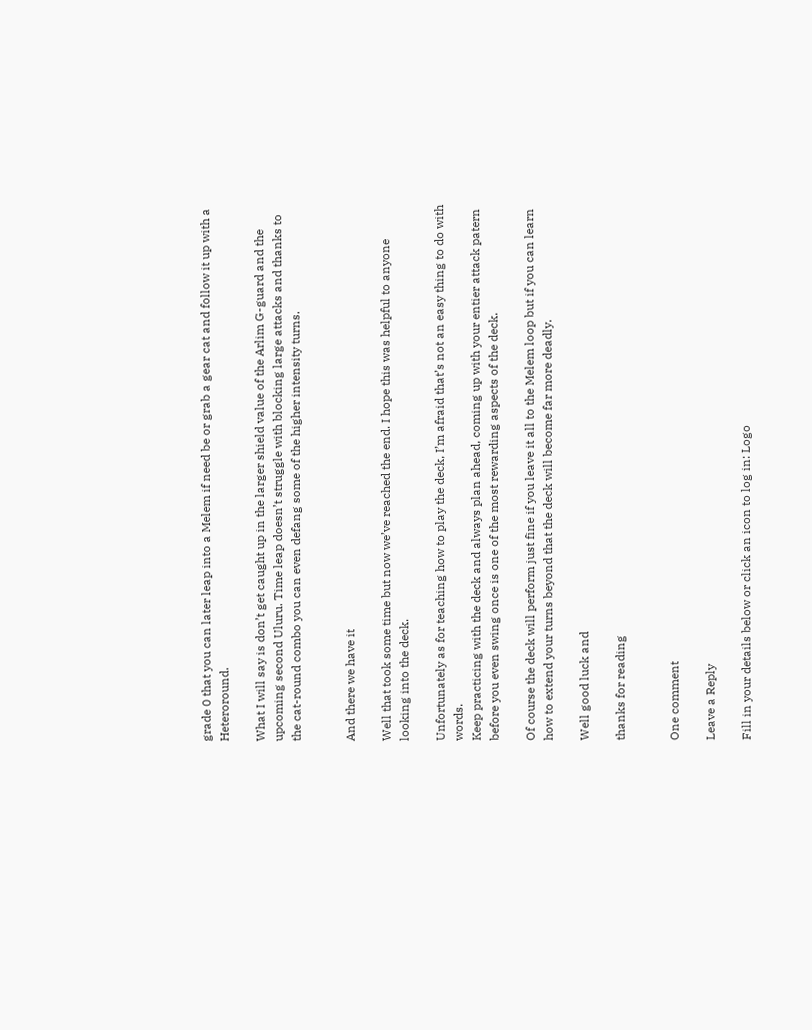grade 0 that you can later leap into a Melem if need be or grab a gear cat and follow it up with a Heteroround.

What I will say is don’t get caught up in the larger shield value of the Arlim G-guard and the upcoming second Uluru. Time leap doesn’t struggle with blocking large attacks and thanks to the cat-round combo you can even defang some of the higher intensity turns.


And there we have it

Well that took some time but now we’ve reached the end. I hope this was helpful to anyone looking into the deck.

Unfortunately as for teaching how to play the deck, I’m afraid that’s not an easy thing to do with words.
Keep practicing with the deck and always plan ahead, coming up with your entier attack patern before you even swing once is one of the most rewarding aspects of the deck.

Of course the deck will perform just fine if you leave it all to the Melem loop but if you can learn how to extend your turns beyond that the deck will become far more deadly.

Well good luck and

thanks for reading


One comment

Leave a Reply

Fill in your details below or click an icon to log in: Logo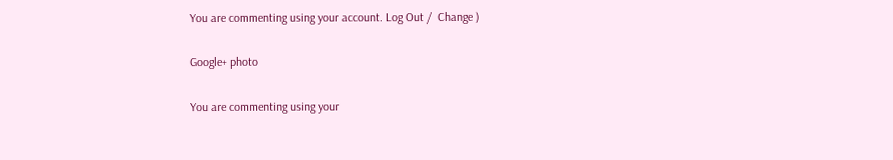You are commenting using your account. Log Out /  Change )

Google+ photo

You are commenting using your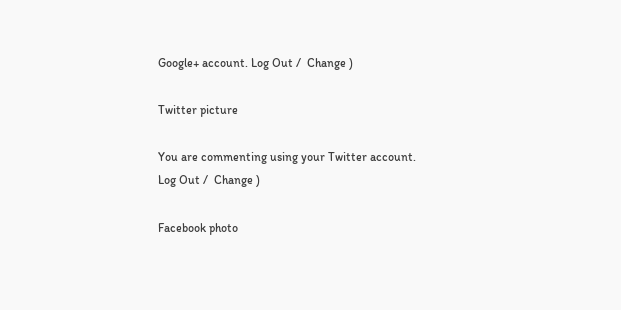Google+ account. Log Out /  Change )

Twitter picture

You are commenting using your Twitter account. Log Out /  Change )

Facebook photo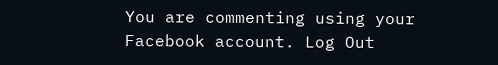You are commenting using your Facebook account. Log Out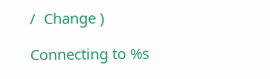/  Change )

Connecting to %s